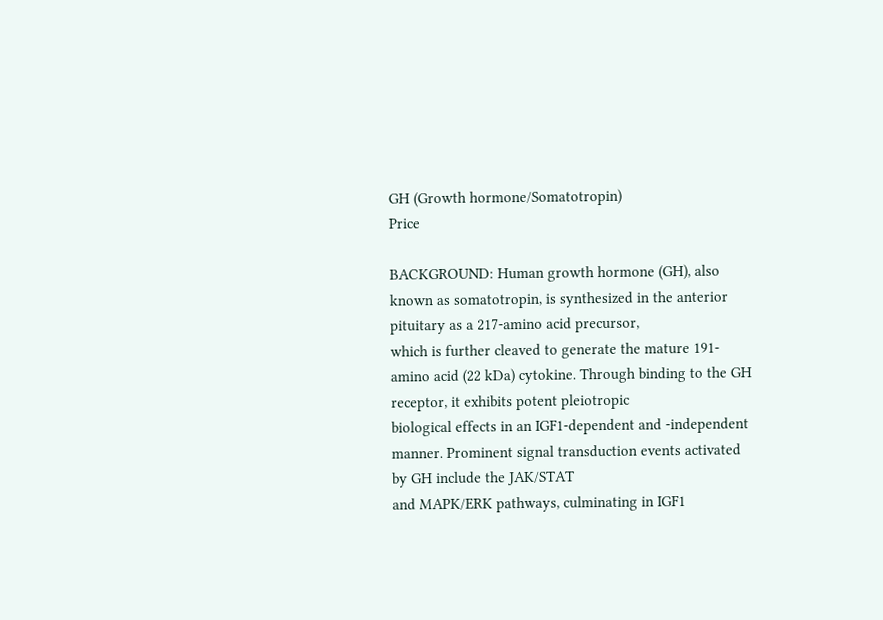GH (Growth hormone/Somatotropin)                                                                                                                                                              Price

BACKGROUND: Human growth hormone (GH), also known as somatotropin, is synthesized in the anterior pituitary as a 217-amino acid precursor,
which is further cleaved to generate the mature 191-amino acid (22 kDa) cytokine. Through binding to the GH receptor, it exhibits potent pleiotropic
biological effects in an IGF1-dependent and -independent manner. Prominent signal transduction events activated by GH include the JAK/STAT
and MAPK/ERK pathways, culminating in IGF1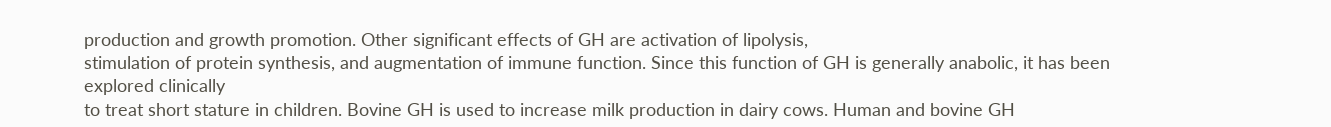production and growth promotion. Other significant effects of GH are activation of lipolysis,
stimulation of protein synthesis, and augmentation of immune function. Since this function of GH is generally anabolic, it has been explored clinically
to treat short stature in children. Bovine GH is used to increase milk production in dairy cows. Human and bovine GH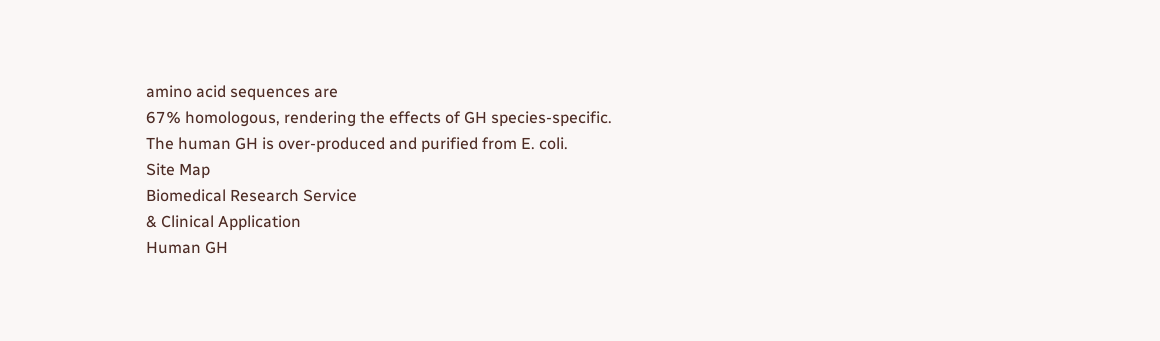amino acid sequences are
67% homologous, rendering the effects of GH species-specific. The human GH is over-produced and purified from E. coli.
Site Map
Biomedical Research Service
& Clinical Application
Human GH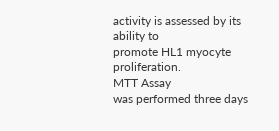activity is assessed by its ability to
promote HL1 myocyte proliferation.
MTT Assay
was performed three days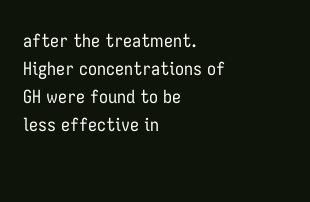after the treatment.
Higher concentrations of GH were found to be
less effective in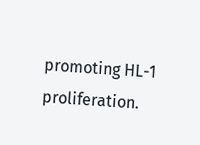promoting HL-1 proliferation.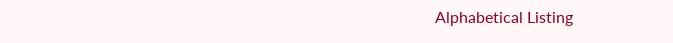Alphabetical Listing